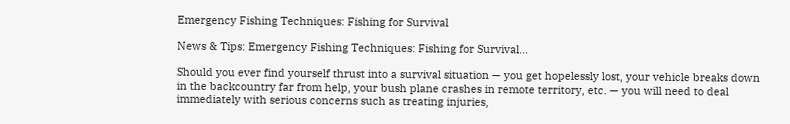Emergency Fishing Techniques: Fishing for Survival

News & Tips: Emergency Fishing Techniques: Fishing for Survival...

Should you ever find yourself thrust into a survival situation — you get hopelessly lost, your vehicle breaks down in the backcountry far from help, your bush plane crashes in remote territory, etc. — you will need to deal immediately with serious concerns such as treating injuries,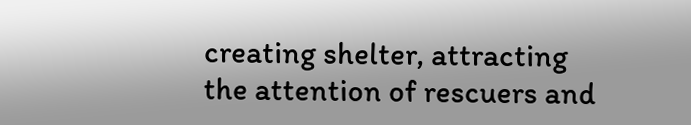creating shelter, attracting the attention of rescuers and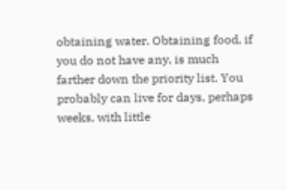obtaining water. Obtaining food, if you do not have any, is much farther down the priority list. You probably can live for days, perhaps weeks, with little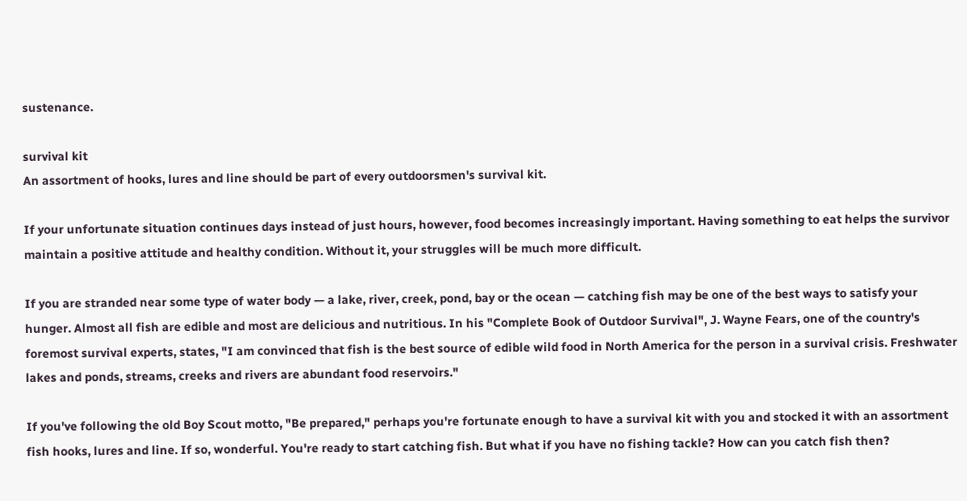sustenance.

survival kit
An assortment of hooks, lures and line should be part of every outdoorsmen's survival kit.

If your unfortunate situation continues days instead of just hours, however, food becomes increasingly important. Having something to eat helps the survivor maintain a positive attitude and healthy condition. Without it, your struggles will be much more difficult.

If you are stranded near some type of water body — a lake, river, creek, pond, bay or the ocean — catching fish may be one of the best ways to satisfy your hunger. Almost all fish are edible and most are delicious and nutritious. In his "Complete Book of Outdoor Survival", J. Wayne Fears, one of the country's foremost survival experts, states, "I am convinced that fish is the best source of edible wild food in North America for the person in a survival crisis. Freshwater lakes and ponds, streams, creeks and rivers are abundant food reservoirs."

If you've following the old Boy Scout motto, "Be prepared," perhaps you're fortunate enough to have a survival kit with you and stocked it with an assortment fish hooks, lures and line. If so, wonderful. You're ready to start catching fish. But what if you have no fishing tackle? How can you catch fish then?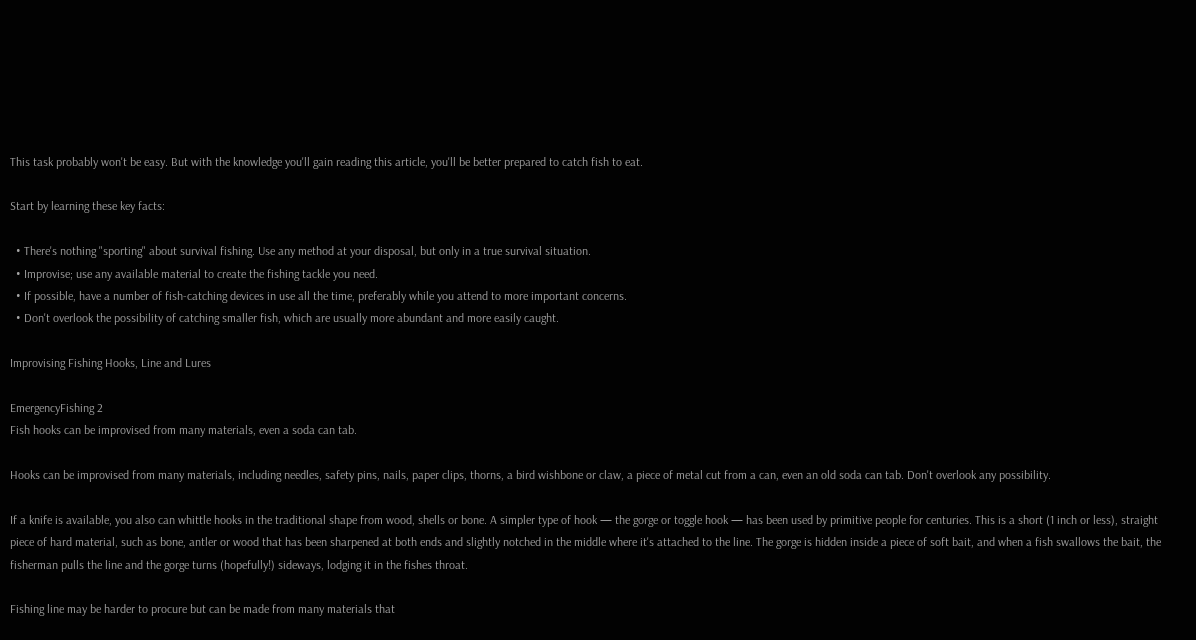This task probably won't be easy. But with the knowledge you'll gain reading this article, you'll be better prepared to catch fish to eat.

Start by learning these key facts:

  • There's nothing "sporting" about survival fishing. Use any method at your disposal, but only in a true survival situation.
  • Improvise; use any available material to create the fishing tackle you need.
  • If possible, have a number of fish-catching devices in use all the time, preferably while you attend to more important concerns.
  • Don't overlook the possibility of catching smaller fish, which are usually more abundant and more easily caught.

Improvising Fishing Hooks, Line and Lures

EmergencyFishing 2
Fish hooks can be improvised from many materials, even a soda can tab.

Hooks can be improvised from many materials, including needles, safety pins, nails, paper clips, thorns, a bird wishbone or claw, a piece of metal cut from a can, even an old soda can tab. Don't overlook any possibility.

If a knife is available, you also can whittle hooks in the traditional shape from wood, shells or bone. A simpler type of hook — the gorge or toggle hook — has been used by primitive people for centuries. This is a short (1 inch or less), straight piece of hard material, such as bone, antler or wood that has been sharpened at both ends and slightly notched in the middle where it's attached to the line. The gorge is hidden inside a piece of soft bait, and when a fish swallows the bait, the fisherman pulls the line and the gorge turns (hopefully!) sideways, lodging it in the fishes throat.

Fishing line may be harder to procure but can be made from many materials that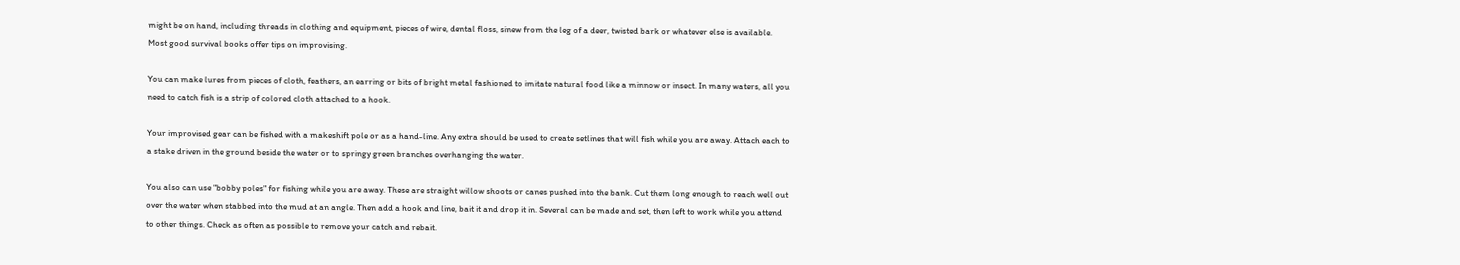might be on hand, including threads in clothing and equipment, pieces of wire, dental floss, sinew from the leg of a deer, twisted bark or whatever else is available. Most good survival books offer tips on improvising.

You can make lures from pieces of cloth, feathers, an earring or bits of bright metal fashioned to imitate natural food like a minnow or insect. In many waters, all you need to catch fish is a strip of colored cloth attached to a hook.

Your improvised gear can be fished with a makeshift pole or as a hand-line. Any extra should be used to create setlines that will fish while you are away. Attach each to a stake driven in the ground beside the water or to springy green branches overhanging the water.

You also can use "bobby poles" for fishing while you are away. These are straight willow shoots or canes pushed into the bank. Cut them long enough to reach well out over the water when stabbed into the mud at an angle. Then add a hook and line, bait it and drop it in. Several can be made and set, then left to work while you attend to other things. Check as often as possible to remove your catch and rebait.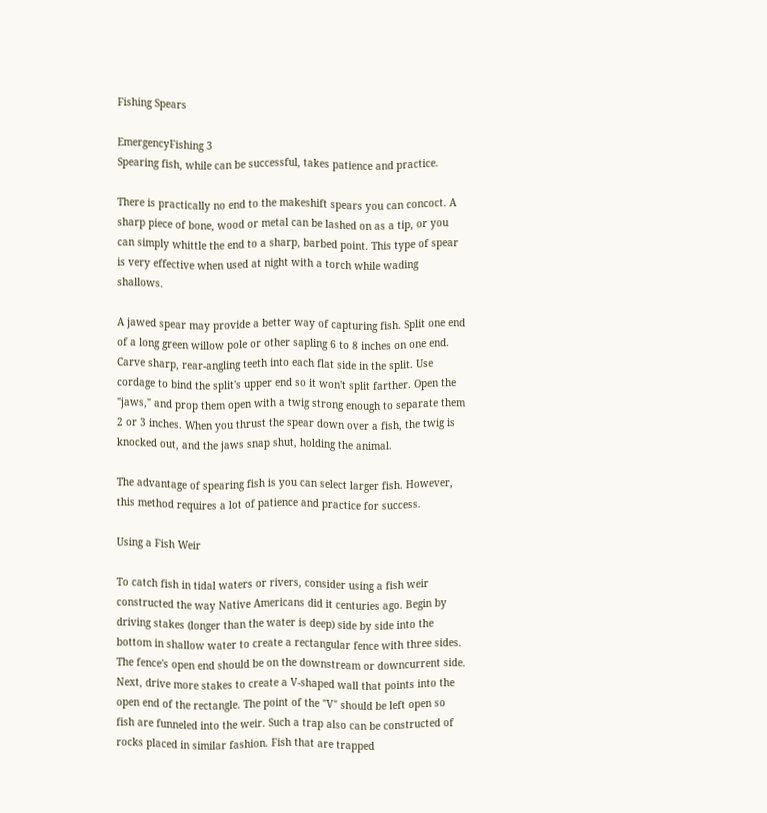Fishing Spears

EmergencyFishing 3
Spearing fish, while can be successful, takes patience and practice.

There is practically no end to the makeshift spears you can concoct. A sharp piece of bone, wood or metal can be lashed on as a tip, or you can simply whittle the end to a sharp, barbed point. This type of spear is very effective when used at night with a torch while wading shallows.

A jawed spear may provide a better way of capturing fish. Split one end of a long green willow pole or other sapling 6 to 8 inches on one end. Carve sharp, rear-angling teeth into each flat side in the split. Use cordage to bind the split's upper end so it won't split farther. Open the "jaws," and prop them open with a twig strong enough to separate them 2 or 3 inches. When you thrust the spear down over a fish, the twig is knocked out, and the jaws snap shut, holding the animal.

The advantage of spearing fish is you can select larger fish. However, this method requires a lot of patience and practice for success.

Using a Fish Weir

To catch fish in tidal waters or rivers, consider using a fish weir constructed the way Native Americans did it centuries ago. Begin by driving stakes (longer than the water is deep) side by side into the bottom in shallow water to create a rectangular fence with three sides. The fence's open end should be on the downstream or downcurrent side. Next, drive more stakes to create a V-shaped wall that points into the open end of the rectangle. The point of the "V" should be left open so fish are funneled into the weir. Such a trap also can be constructed of rocks placed in similar fashion. Fish that are trapped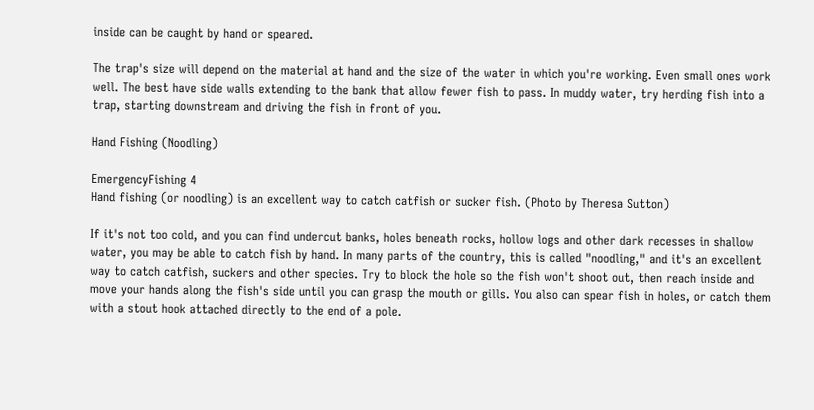inside can be caught by hand or speared.

The trap's size will depend on the material at hand and the size of the water in which you're working. Even small ones work well. The best have side walls extending to the bank that allow fewer fish to pass. In muddy water, try herding fish into a trap, starting downstream and driving the fish in front of you.

Hand Fishing (Noodling)

EmergencyFishing 4
Hand fishing (or noodling) is an excellent way to catch catfish or sucker fish. (Photo by Theresa Sutton)

If it's not too cold, and you can find undercut banks, holes beneath rocks, hollow logs and other dark recesses in shallow water, you may be able to catch fish by hand. In many parts of the country, this is called "noodling," and it's an excellent way to catch catfish, suckers and other species. Try to block the hole so the fish won't shoot out, then reach inside and move your hands along the fish's side until you can grasp the mouth or gills. You also can spear fish in holes, or catch them with a stout hook attached directly to the end of a pole.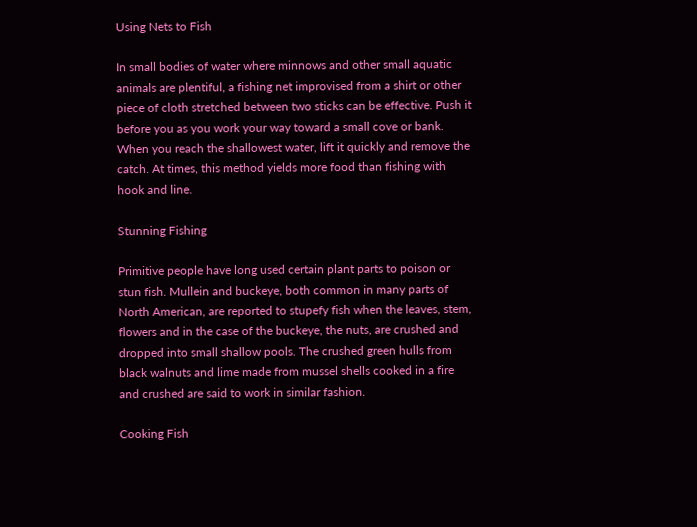Using Nets to Fish

In small bodies of water where minnows and other small aquatic animals are plentiful, a fishing net improvised from a shirt or other piece of cloth stretched between two sticks can be effective. Push it before you as you work your way toward a small cove or bank. When you reach the shallowest water, lift it quickly and remove the catch. At times, this method yields more food than fishing with hook and line.

Stunning Fishing

Primitive people have long used certain plant parts to poison or stun fish. Mullein and buckeye, both common in many parts of North American, are reported to stupefy fish when the leaves, stem, flowers and in the case of the buckeye, the nuts, are crushed and dropped into small shallow pools. The crushed green hulls from black walnuts and lime made from mussel shells cooked in a fire and crushed are said to work in similar fashion.

Cooking Fish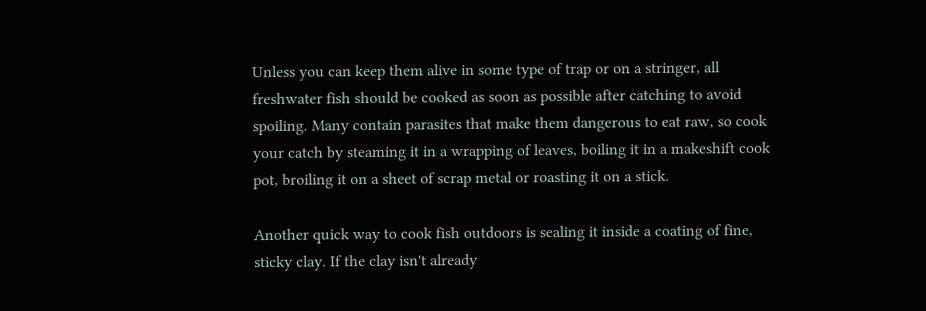Unless you can keep them alive in some type of trap or on a stringer, all freshwater fish should be cooked as soon as possible after catching to avoid spoiling. Many contain parasites that make them dangerous to eat raw, so cook your catch by steaming it in a wrapping of leaves, boiling it in a makeshift cook pot, broiling it on a sheet of scrap metal or roasting it on a stick.

Another quick way to cook fish outdoors is sealing it inside a coating of fine, sticky clay. If the clay isn't already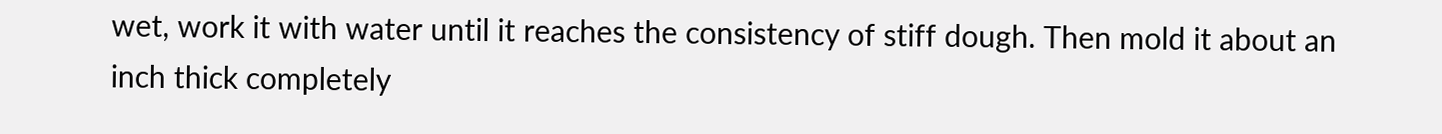wet, work it with water until it reaches the consistency of stiff dough. Then mold it about an inch thick completely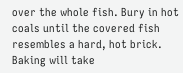over the whole fish. Bury in hot coals until the covered fish resembles a hard, hot brick. Baking will take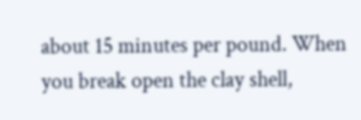about 15 minutes per pound. When you break open the clay shell,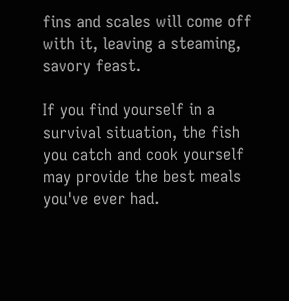fins and scales will come off with it, leaving a steaming, savory feast.

If you find yourself in a survival situation, the fish you catch and cook yourself may provide the best meals you've ever had.